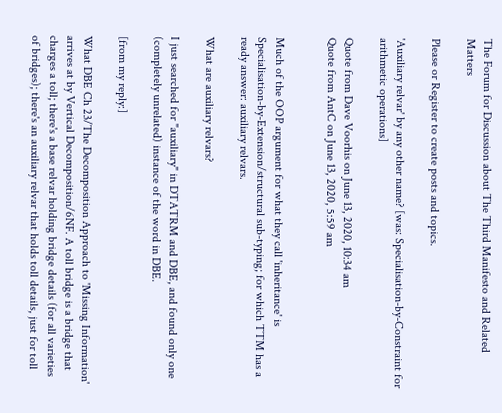The Forum for Discussion about The Third Manifesto and Related Matters

Please or Register to create posts and topics.

'Auxiliary relvar' by any other name? [was: Specialisation-by-Constraint for arithmetic operations]

Quote from Dave Voorhis on June 13, 2020, 10:34 am
Quote from AntC on June 13, 2020, 5:59 am


Much of the OOP argument for what they call 'inheritance' is Specialisation-by-Extension/structural sub-typing; for which TTM has a ready answer: auxiliary relvars.

What are auxiliary relvars?

I just searched for "auxiliary" in DTATRM and DBE, and found only one (completely unrelated) instance of the word in DBE.

[from my reply:]

What DBE Ch 23/The Decomposition Approach to 'Missing Information' arrives at by Vertical Decomposition/6NF. A toll bridge is a bridge that charges a toll; there's a base relvar holding bridge details (for all varieties of bridges); there's an auxiliary relvar that holds toll details, just for toll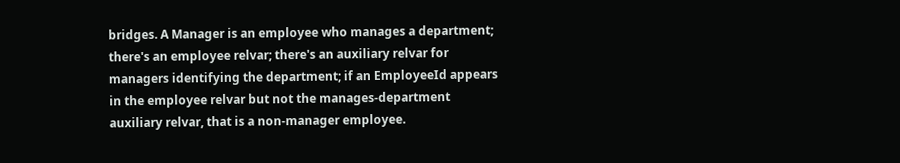bridges. A Manager is an employee who manages a department; there's an employee relvar; there's an auxiliary relvar for managers identifying the department; if an EmployeeId appears in the employee relvar but not the manages-department auxiliary relvar, that is a non-manager employee.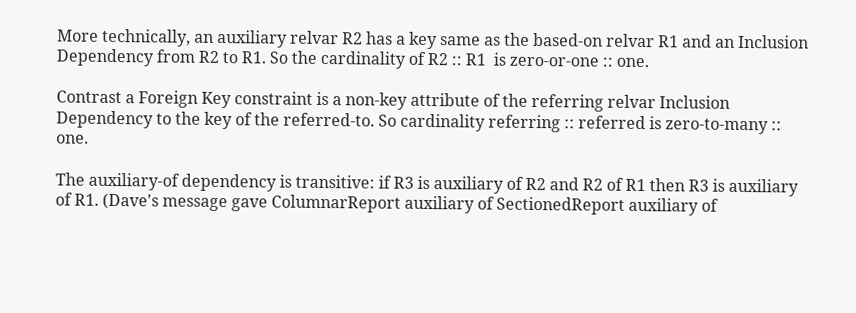More technically, an auxiliary relvar R2 has a key same as the based-on relvar R1 and an Inclusion Dependency from R2 to R1. So the cardinality of R2 :: R1  is zero-or-one :: one.

Contrast a Foreign Key constraint is a non-key attribute of the referring relvar Inclusion Dependency to the key of the referred-to. So cardinality referring :: referred is zero-to-many :: one.

The auxiliary-of dependency is transitive: if R3 is auxiliary of R2 and R2 of R1 then R3 is auxiliary of R1. (Dave's message gave ColumnarReport auxiliary of SectionedReport auxiliary of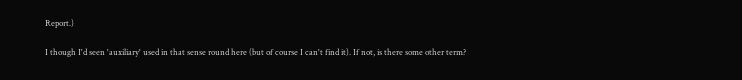Report.)

I though I'd seen 'auxiliary' used in that sense round here (but of course I can't find it). If not, is there some other term?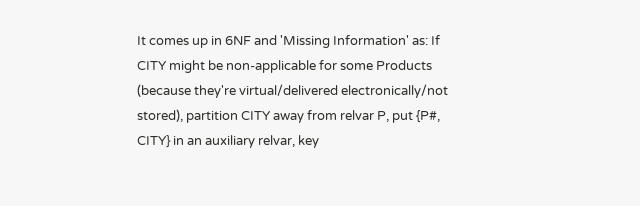It comes up in 6NF and 'Missing Information' as: If CITY might be non-applicable for some Products (because they're virtual/delivered electronically/not stored), partition CITY away from relvar P, put {P#, CITY} in an auxiliary relvar, key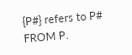{P#} refers to P# FROM P.